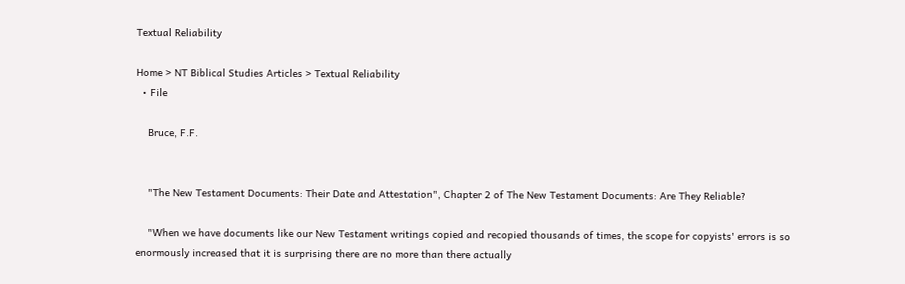Textual Reliability

Home > NT Biblical Studies Articles > Textual Reliability
  • File

    Bruce, F.F.


    "The New Testament Documents: Their Date and Attestation", Chapter 2 of The New Testament Documents: Are They Reliable?

    "When we have documents like our New Testament writings copied and recopied thousands of times, the scope for copyists' errors is so enormously increased that it is surprising there are no more than there actually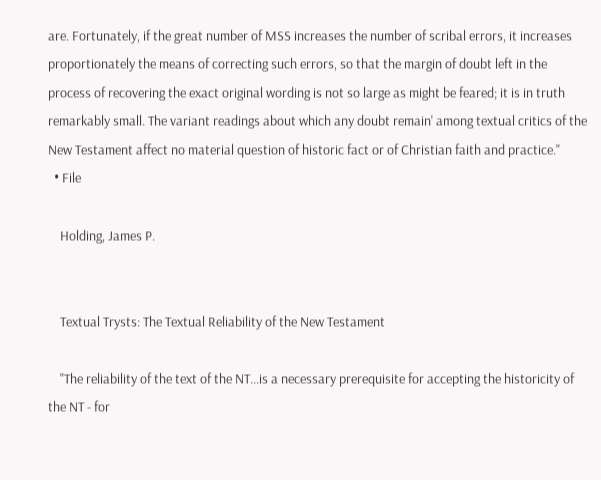are. Fortunately, if the great number of MSS increases the number of scribal errors, it increases proportionately the means of correcting such errors, so that the margin of doubt left in the process of recovering the exact original wording is not so large as might be feared; it is in truth remarkably small. The variant readings about which any doubt remain' among textual critics of the New Testament affect no material question of historic fact or of Christian faith and practice."
  • File

    Holding, James P.


    Textual Trysts: The Textual Reliability of the New Testament

    "The reliability of the text of the NT...is a necessary prerequisite for accepting the historicity of the NT - for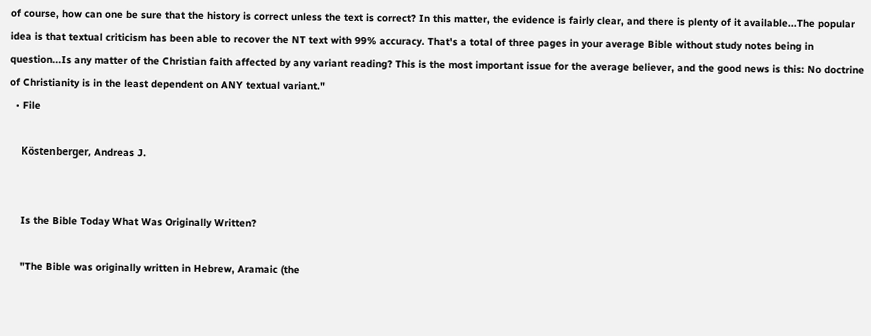of course, how can one be sure that the history is correct unless the text is correct? In this matter, the evidence is fairly clear, and there is plenty of it available...The popular idea is that textual criticism has been able to recover the NT text with 99% accuracy. That's a total of three pages in your average Bible without study notes being in question...Is any matter of the Christian faith affected by any variant reading? This is the most important issue for the average believer, and the good news is this: No doctrine of Christianity is in the least dependent on ANY textual variant."
  • File

    Köstenberger, Andreas J.


    Is the Bible Today What Was Originally Written?

    "The Bible was originally written in Hebrew, Aramaic (the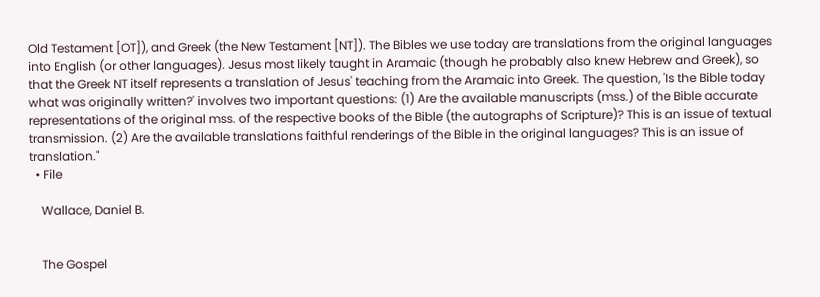Old Testament [OT]), and Greek (the New Testament [NT]). The Bibles we use today are translations from the original languages into English (or other languages). Jesus most likely taught in Aramaic (though he probably also knew Hebrew and Greek), so that the Greek NT itself represents a translation of Jesus' teaching from the Aramaic into Greek. The question, 'Is the Bible today what was originally written?' involves two important questions: (1) Are the available manuscripts (mss.) of the Bible accurate representations of the original mss. of the respective books of the Bible (the autographs of Scripture)? This is an issue of textual transmission. (2) Are the available translations faithful renderings of the Bible in the original languages? This is an issue of translation."
  • File

    Wallace, Daniel B.


    The Gospel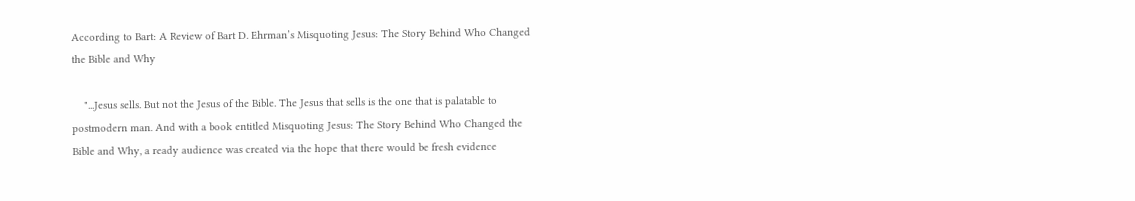According to Bart: A Review of Bart D. Ehrman’s Misquoting Jesus: The Story Behind Who Changed the Bible and Why

    "...Jesus sells. But not the Jesus of the Bible. The Jesus that sells is the one that is palatable to postmodern man. And with a book entitled Misquoting Jesus: The Story Behind Who Changed the Bible and Why, a ready audience was created via the hope that there would be fresh evidence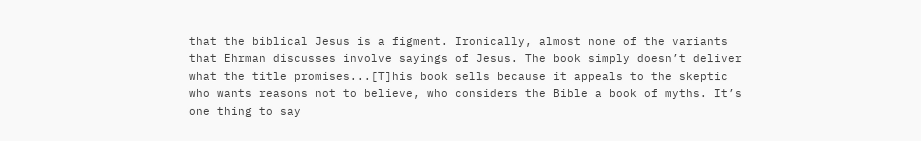that the biblical Jesus is a figment. Ironically, almost none of the variants that Ehrman discusses involve sayings of Jesus. The book simply doesn’t deliver what the title promises...[T]his book sells because it appeals to the skeptic who wants reasons not to believe, who considers the Bible a book of myths. It’s one thing to say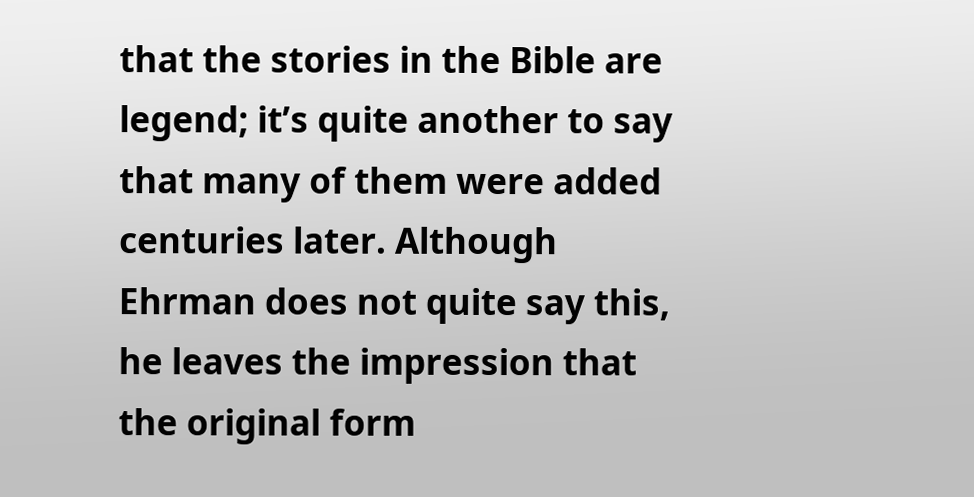that the stories in the Bible are legend; it’s quite another to say that many of them were added centuries later. Although Ehrman does not quite say this, he leaves the impression that the original form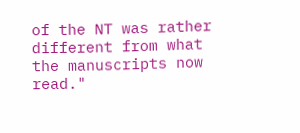of the NT was rather different from what the manuscripts now read."